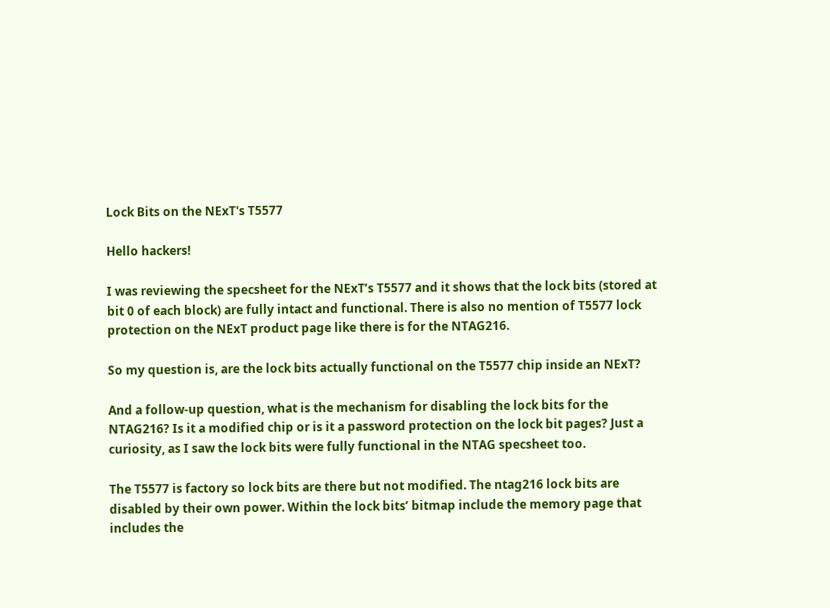Lock Bits on the NExT's T5577

Hello hackers!

I was reviewing the specsheet for the NExT’s T5577 and it shows that the lock bits (stored at bit 0 of each block) are fully intact and functional. There is also no mention of T5577 lock protection on the NExT product page like there is for the NTAG216.

So my question is, are the lock bits actually functional on the T5577 chip inside an NExT?

And a follow-up question, what is the mechanism for disabling the lock bits for the NTAG216? Is it a modified chip or is it a password protection on the lock bit pages? Just a curiosity, as I saw the lock bits were fully functional in the NTAG specsheet too.

The T5577 is factory so lock bits are there but not modified. The ntag216 lock bits are disabled by their own power. Within the lock bits’ bitmap include the memory page that includes the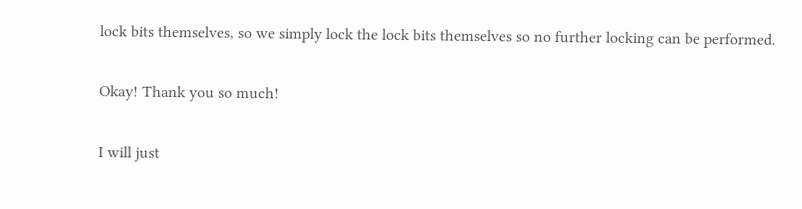lock bits themselves, so we simply lock the lock bits themselves so no further locking can be performed.

Okay! Thank you so much!

I will just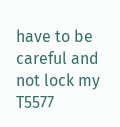have to be careful and not lock my T5577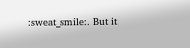:sweat_smile:. But it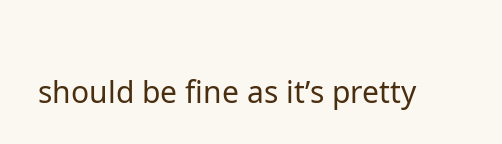should be fine as it’s pretty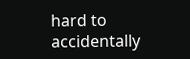hard to accidentally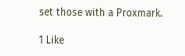set those with a Proxmark.

1 Like